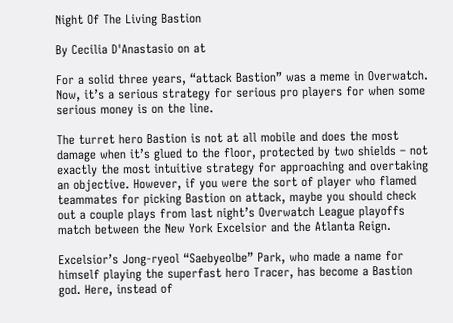Night Of The Living Bastion

By Cecilia D'Anastasio on at

For a solid three years, “attack Bastion” was a meme in Overwatch. Now, it’s a serious strategy for serious pro players for when some serious money is on the line.

The turret hero Bastion is not at all mobile and does the most damage when it’s glued to the floor, protected by two shields – not exactly the most intuitive strategy for approaching and overtaking an objective. However, if you were the sort of player who flamed teammates for picking Bastion on attack, maybe you should check out a couple plays from last night’s Overwatch League playoffs match between the New York Excelsior and the Atlanta Reign.

Excelsior’s Jong-ryeol “Saebyeolbe” Park, who made a name for himself playing the superfast hero Tracer, has become a Bastion god. Here, instead of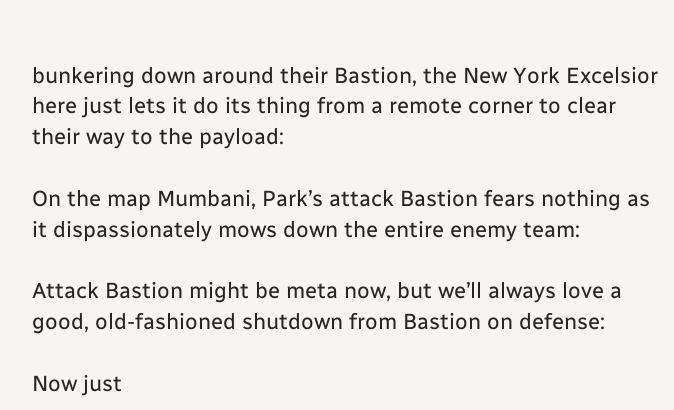bunkering down around their Bastion, the New York Excelsior here just lets it do its thing from a remote corner to clear their way to the payload:

On the map Mumbani, Park’s attack Bastion fears nothing as it dispassionately mows down the entire enemy team:

Attack Bastion might be meta now, but we’ll always love a good, old-fashioned shutdown from Bastion on defense:

Now just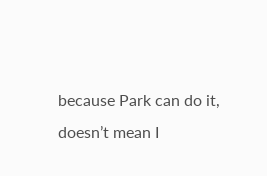because Park can do it, doesn’t mean I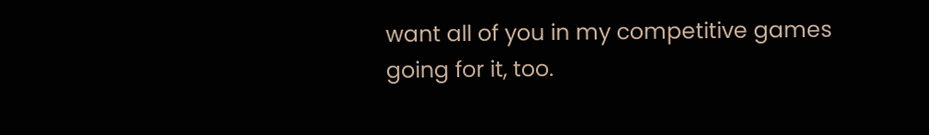want all of you in my competitive games going for it, too.